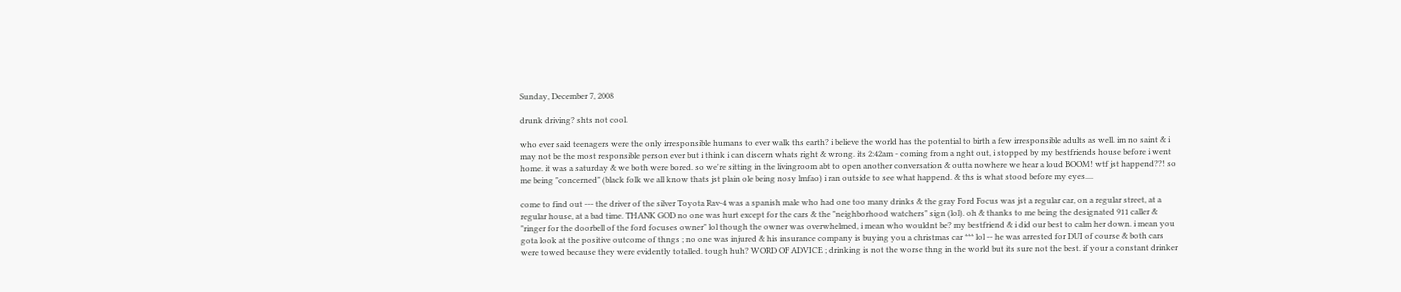Sunday, December 7, 2008

drunk driving? shts not cool.

who ever said teenagers were the only irresponsible humans to ever walk ths earth? i believe the world has the potential to birth a few irresponsible adults as well. im no saint & i may not be the most responsible person ever but i think i can discern whats right & wrong. its 2:42am - coming from a nght out, i stopped by my bestfriends house before i went home. it was a saturday & we both were bored. so we're sitting in the livingroom abt to open another conversation & outta nowhere we hear a loud BOOM! wtf jst happend??! so me being "concerned" (black folk we all know thats jst plain ole being nosy lmfao) i ran outside to see what happend. & ths is what stood before my eyes....

come to find out --- the driver of the silver Toyota Rav-4 was a spanish male who had one too many drinks & the gray Ford Focus was jst a regular car, on a regular street, at a regular house, at a bad time. THANK GOD no one was hurt except for the cars & the "neighborhood watchers" sign (lol). oh & thanks to me being the designated 911 caller & "ringer for the doorbell of the ford focuses owner" lol though the owner was overwhelmed, i mean who wouldnt be? my bestfriend & i did our best to calm her down. i mean you gota look at the positive outcome of thngs ; no one was injured & his insurance company is buying you a christmas car *** lol -- he was arrested for DUI of course & both cars were towed because they were evidently totalled. tough huh? WORD OF ADVICE ; drinking is not the worse thng in the world but its sure not the best. if your a constant drinker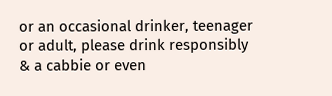or an occasional drinker, teenager or adult, please drink responsibly & a cabbie or even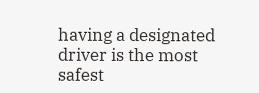having a designated driver is the most safest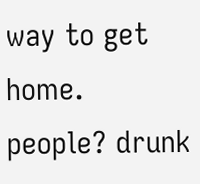way to get home. people? drunk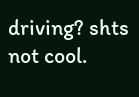driving? shts not cool.